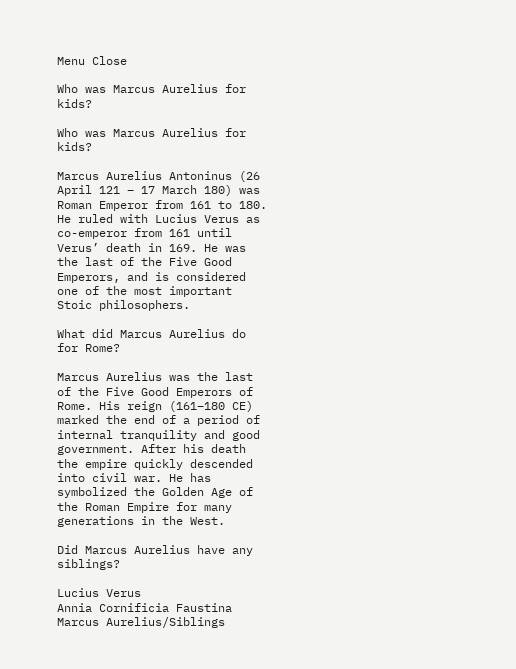Menu Close

Who was Marcus Aurelius for kids?

Who was Marcus Aurelius for kids?

Marcus Aurelius Antoninus (26 April 121 – 17 March 180) was Roman Emperor from 161 to 180. He ruled with Lucius Verus as co-emperor from 161 until Verus’ death in 169. He was the last of the Five Good Emperors, and is considered one of the most important Stoic philosophers.

What did Marcus Aurelius do for Rome?

Marcus Aurelius was the last of the Five Good Emperors of Rome. His reign (161–180 CE) marked the end of a period of internal tranquility and good government. After his death the empire quickly descended into civil war. He has symbolized the Golden Age of the Roman Empire for many generations in the West.

Did Marcus Aurelius have any siblings?

Lucius Verus
Annia Cornificia Faustina
Marcus Aurelius/Siblings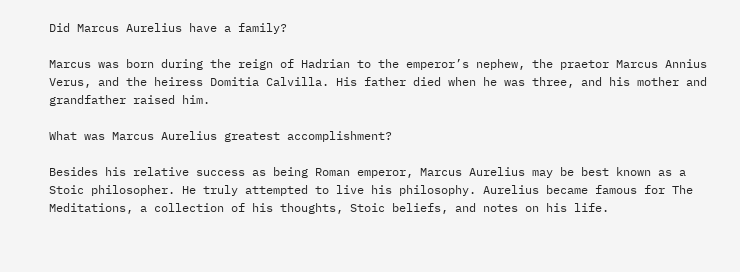Did Marcus Aurelius have a family?

Marcus was born during the reign of Hadrian to the emperor’s nephew, the praetor Marcus Annius Verus, and the heiress Domitia Calvilla. His father died when he was three, and his mother and grandfather raised him.

What was Marcus Aurelius greatest accomplishment?

Besides his relative success as being Roman emperor, Marcus Aurelius may be best known as a Stoic philosopher. He truly attempted to live his philosophy. Aurelius became famous for The Meditations, a collection of his thoughts, Stoic beliefs, and notes on his life.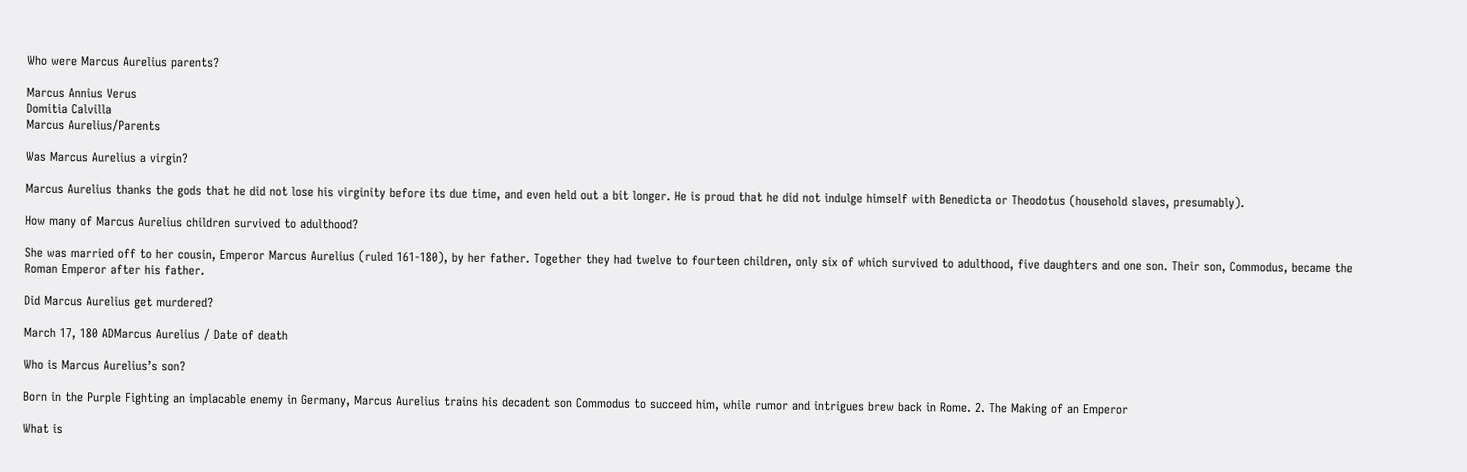Who were Marcus Aurelius parents?

Marcus Annius Verus
Domitia Calvilla
Marcus Aurelius/Parents

Was Marcus Aurelius a virgin?

Marcus Aurelius thanks the gods that he did not lose his virginity before its due time, and even held out a bit longer. He is proud that he did not indulge himself with Benedicta or Theodotus (household slaves, presumably).

How many of Marcus Aurelius children survived to adulthood?

She was married off to her cousin, Emperor Marcus Aurelius (ruled 161-180), by her father. Together they had twelve to fourteen children, only six of which survived to adulthood, five daughters and one son. Their son, Commodus, became the Roman Emperor after his father.

Did Marcus Aurelius get murdered?

March 17, 180 ADMarcus Aurelius / Date of death

Who is Marcus Aurelius’s son?

Born in the Purple Fighting an implacable enemy in Germany, Marcus Aurelius trains his decadent son Commodus to succeed him, while rumor and intrigues brew back in Rome. 2. The Making of an Emperor

What is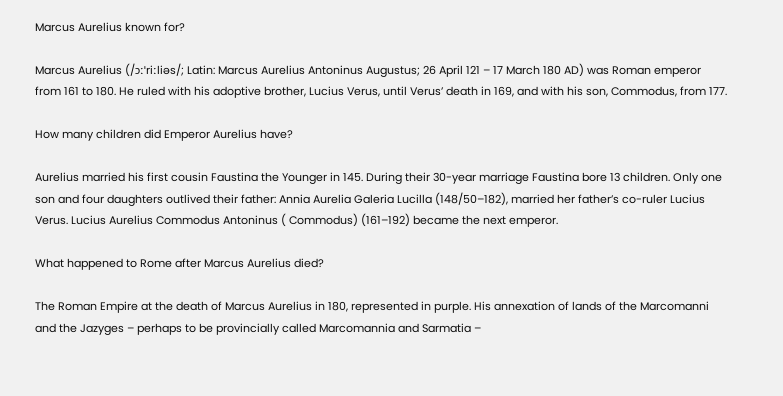Marcus Aurelius known for?

Marcus Aurelius (/ɔːˈriːliəs/; Latin: Marcus Aurelius Antoninus Augustus; 26 April 121 – 17 March 180 AD) was Roman emperor from 161 to 180. He ruled with his adoptive brother, Lucius Verus, until Verus’ death in 169, and with his son, Commodus, from 177.

How many children did Emperor Aurelius have?

Aurelius married his first cousin Faustina the Younger in 145. During their 30-year marriage Faustina bore 13 children. Only one son and four daughters outlived their father: Annia Aurelia Galeria Lucilla (148/50–182), married her father’s co-ruler Lucius Verus. Lucius Aurelius Commodus Antoninus ( Commodus) (161–192) became the next emperor.

What happened to Rome after Marcus Aurelius died?

The Roman Empire at the death of Marcus Aurelius in 180, represented in purple. His annexation of lands of the Marcomanni and the Jazyges – perhaps to be provincially called Marcomannia and Sarmatia –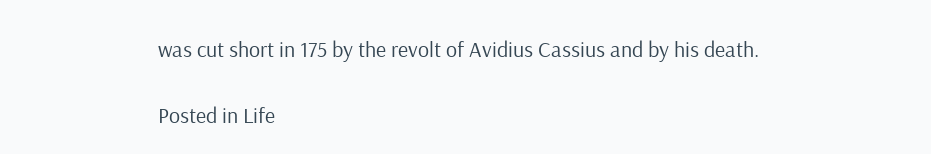was cut short in 175 by the revolt of Avidius Cassius and by his death.

Posted in Life